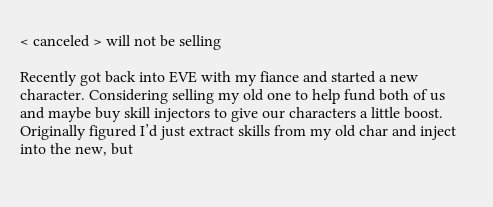< canceled > will not be selling

Recently got back into EVE with my fiance and started a new character. Considering selling my old one to help fund both of us and maybe buy skill injectors to give our characters a little boost. Originally figured I’d just extract skills from my old char and inject into the new, but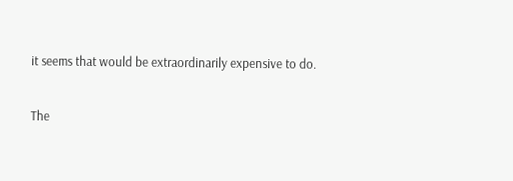it seems that would be extraordinarily expensive to do.

The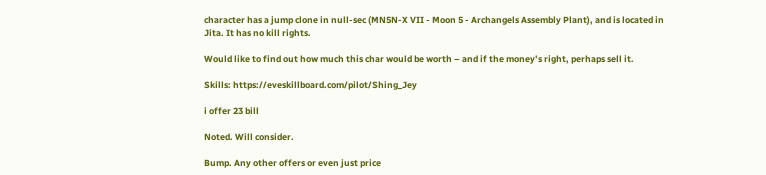character has a jump clone in null-sec (MN5N-X VII - Moon 5 - Archangels Assembly Plant), and is located in Jita. It has no kill rights.

Would like to find out how much this char would be worth – and if the money’s right, perhaps sell it.

Skills: https://eveskillboard.com/pilot/Shing_Jey

i offer 23 bill

Noted. Will consider.

Bump. Any other offers or even just price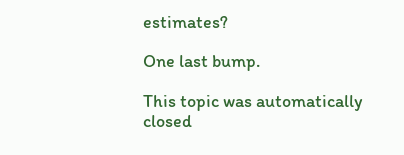estimates?

One last bump.

This topic was automatically closed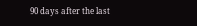90 days after the last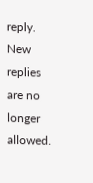reply. New replies are no longer allowed.